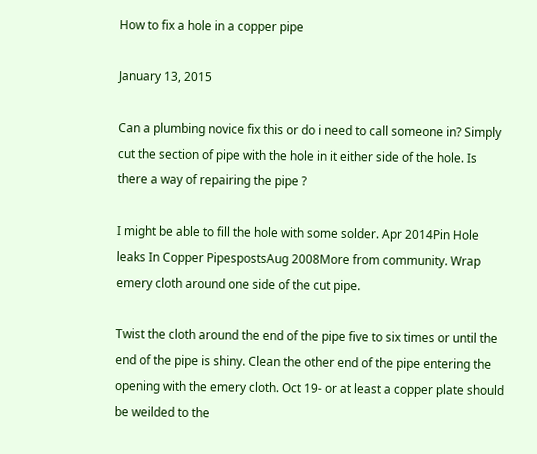How to fix a hole in a copper pipe

January 13, 2015

Can a plumbing novice fix this or do i need to call someone in? Simply cut the section of pipe with the hole in it either side of the hole. Is there a way of repairing the pipe ?

I might be able to fill the hole with some solder. Apr 2014Pin Hole leaks In Copper PipespostsAug 2008More from community. Wrap emery cloth around one side of the cut pipe.

Twist the cloth around the end of the pipe five to six times or until the end of the pipe is shiny. Clean the other end of the pipe entering the opening with the emery cloth. Oct 19- or at least a copper plate should be weilded to the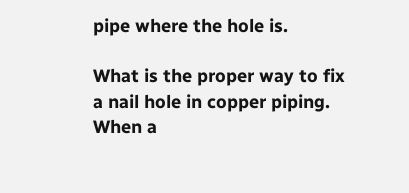pipe where the hole is.

What is the proper way to fix a nail hole in copper piping. When a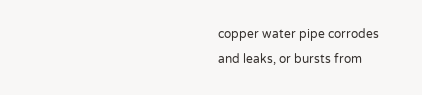copper water pipe corrodes and leaks, or bursts from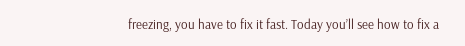freezing, you have to fix it fast. Today you’ll see how to fix a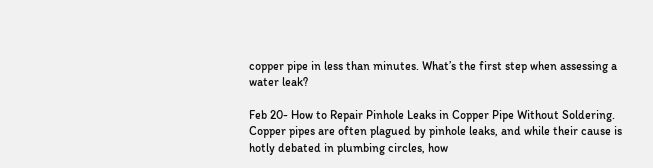copper pipe in less than minutes. What’s the first step when assessing a water leak?

Feb 20- How to Repair Pinhole Leaks in Copper Pipe Without Soldering. Copper pipes are often plagued by pinhole leaks, and while their cause is hotly debated in plumbing circles, how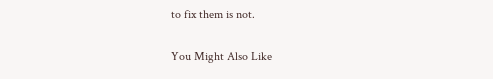to fix them is not.

You Might Also Like